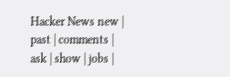Hacker News new | past | comments | ask | show | jobs |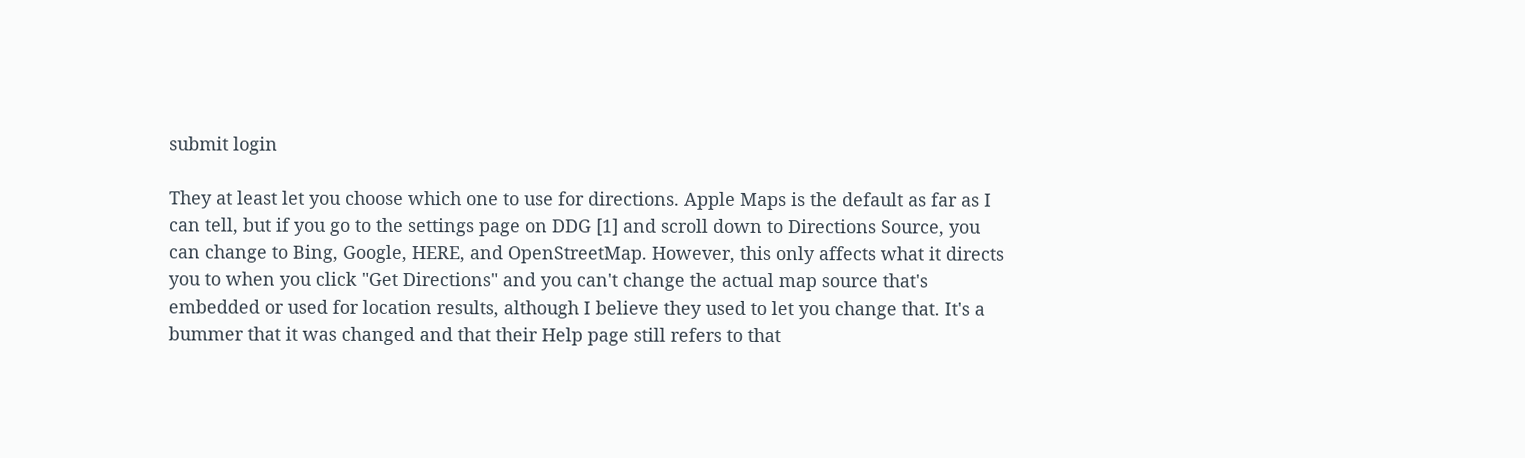submit login

They at least let you choose which one to use for directions. Apple Maps is the default as far as I can tell, but if you go to the settings page on DDG [1] and scroll down to Directions Source, you can change to Bing, Google, HERE, and OpenStreetMap. However, this only affects what it directs you to when you click "Get Directions" and you can't change the actual map source that's embedded or used for location results, although I believe they used to let you change that. It's a bummer that it was changed and that their Help page still refers to that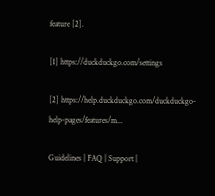feature [2].

[1] https://duckduckgo.com/settings

[2] https://help.duckduckgo.com/duckduckgo-help-pages/features/m...

Guidelines | FAQ | Support |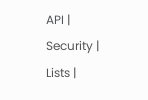API | Security | Lists |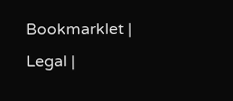Bookmarklet | Legal |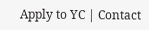Apply to YC | Contact